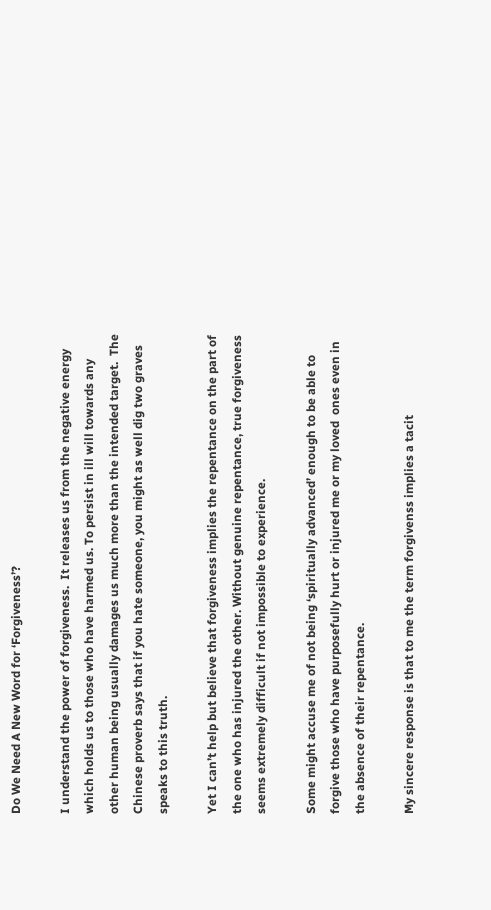Do We Need A New Word for ‘Forgiveness’?

I understand the power of forgiveness.  It releases us from the negative energy which holds us to those who have harmed us. To persist in ill will towards any other human being usually damages us much more than the intended target.  The Chinese proverb says that if you hate someone, you might as well dig two graves speaks to this truth.

Yet I can’t help but believe that forgiveness implies the repentance on the part of the one who has injured the other. Without genuine repentance, true forgiveness seems extremely difficult if not impossible to experience.

Some might accuse me of not being ‘spiritually advanced’ enough to be able to forgive those who have purposefully hurt or injured me or my loved  ones even in the absence of their repentance.

My sincere response is that to me the term forgivenss implies a tacit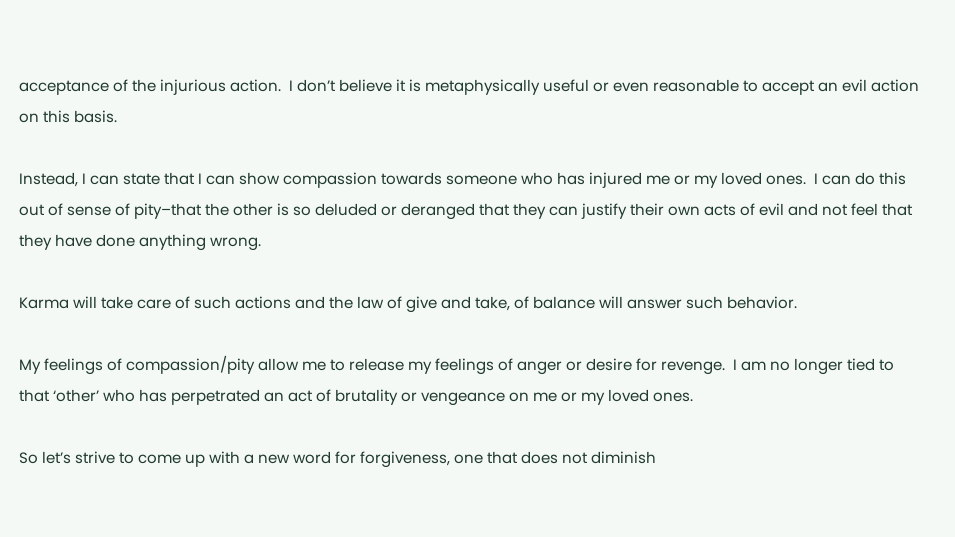acceptance of the injurious action.  I don’t believe it is metaphysically useful or even reasonable to accept an evil action on this basis.

Instead, I can state that I can show compassion towards someone who has injured me or my loved ones.  I can do this out of sense of pity–that the other is so deluded or deranged that they can justify their own acts of evil and not feel that they have done anything wrong.

Karma will take care of such actions and the law of give and take, of balance will answer such behavior.

My feelings of compassion/pity allow me to release my feelings of anger or desire for revenge.  I am no longer tied to that ‘other’ who has perpetrated an act of brutality or vengeance on me or my loved ones.

So let’s strive to come up with a new word for forgiveness, one that does not diminish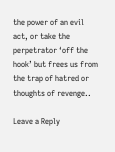the power of an evil act, or take the perpetrator ‘off the hook’ but frees us from the trap of hatred or thoughts of revenge..

Leave a Reply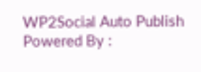WP2Social Auto Publish Powered By :